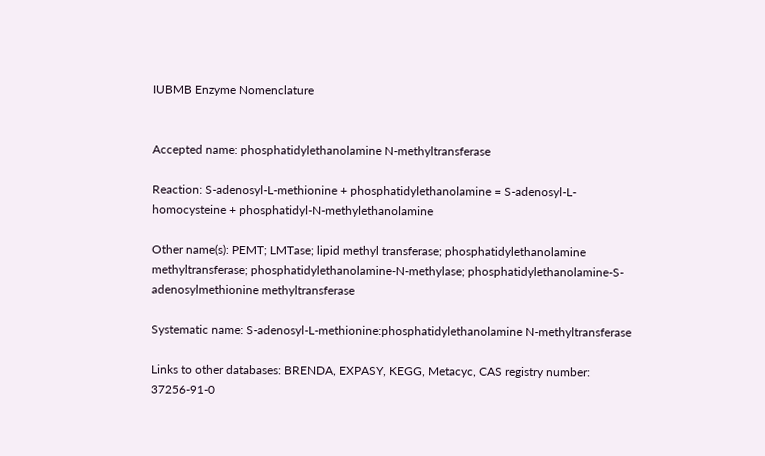IUBMB Enzyme Nomenclature


Accepted name: phosphatidylethanolamine N-methyltransferase

Reaction: S-adenosyl-L-methionine + phosphatidylethanolamine = S-adenosyl-L-homocysteine + phosphatidyl-N-methylethanolamine

Other name(s): PEMT; LMTase; lipid methyl transferase; phosphatidylethanolamine methyltransferase; phosphatidylethanolamine-N-methylase; phosphatidylethanolamine-S-adenosylmethionine methyltransferase

Systematic name: S-adenosyl-L-methionine:phosphatidylethanolamine N-methyltransferase

Links to other databases: BRENDA, EXPASY, KEGG, Metacyc, CAS registry number: 37256-91-0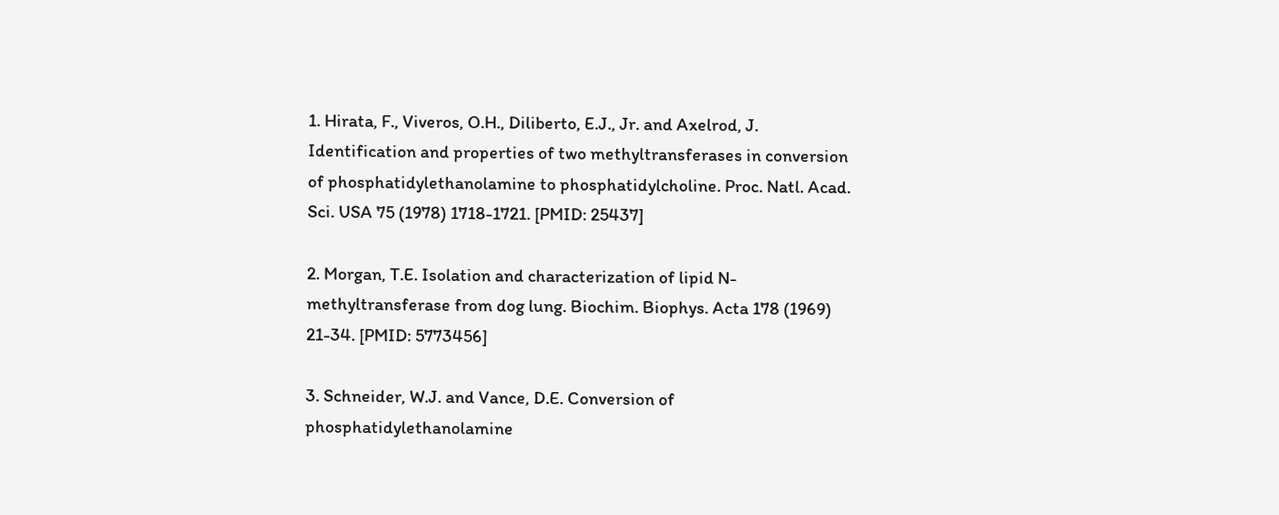1. Hirata, F., Viveros, O.H., Diliberto, E.J., Jr. and Axelrod, J. Identification and properties of two methyltransferases in conversion of phosphatidylethanolamine to phosphatidylcholine. Proc. Natl. Acad. Sci. USA 75 (1978) 1718-1721. [PMID: 25437]

2. Morgan, T.E. Isolation and characterization of lipid N-methyltransferase from dog lung. Biochim. Biophys. Acta 178 (1969) 21-34. [PMID: 5773456]

3. Schneider, W.J. and Vance, D.E. Conversion of phosphatidylethanolamine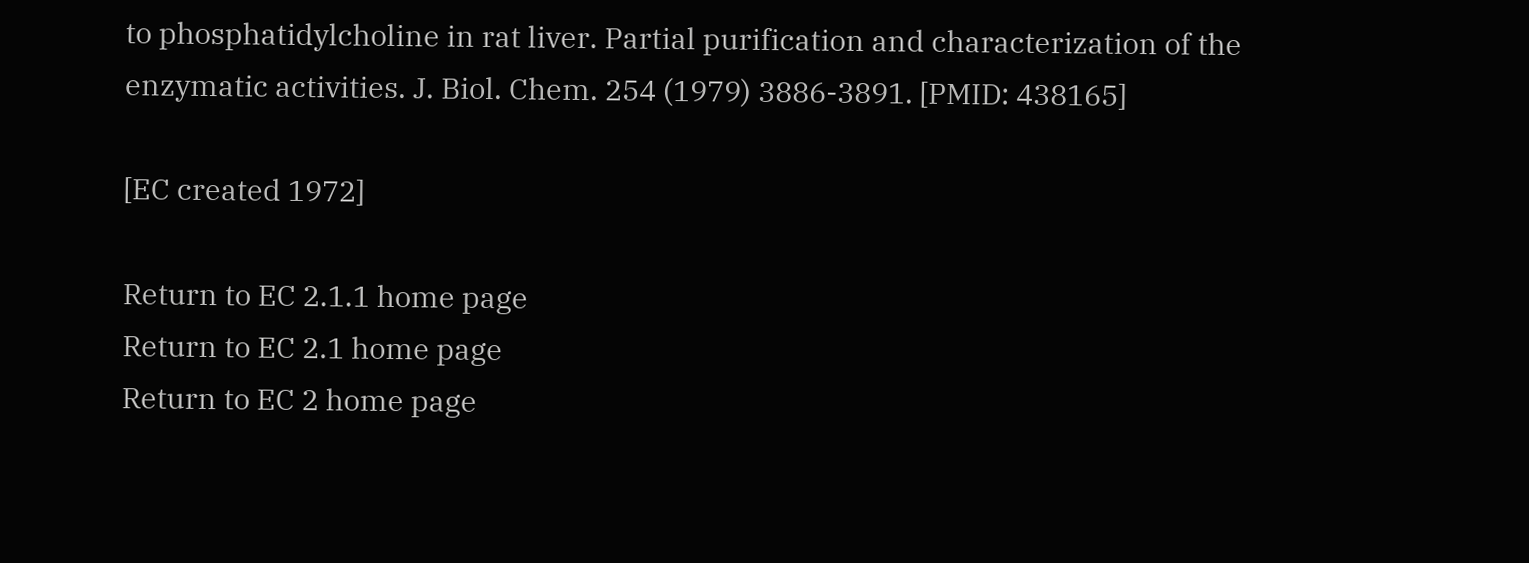to phosphatidylcholine in rat liver. Partial purification and characterization of the enzymatic activities. J. Biol. Chem. 254 (1979) 3886-3891. [PMID: 438165]

[EC created 1972]

Return to EC 2.1.1 home page
Return to EC 2.1 home page
Return to EC 2 home page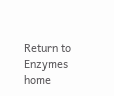Return to Enzymes home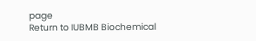page
Return to IUBMB Biochemical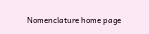Nomenclature home page